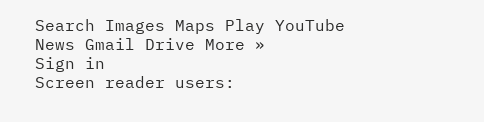Search Images Maps Play YouTube News Gmail Drive More »
Sign in
Screen reader users: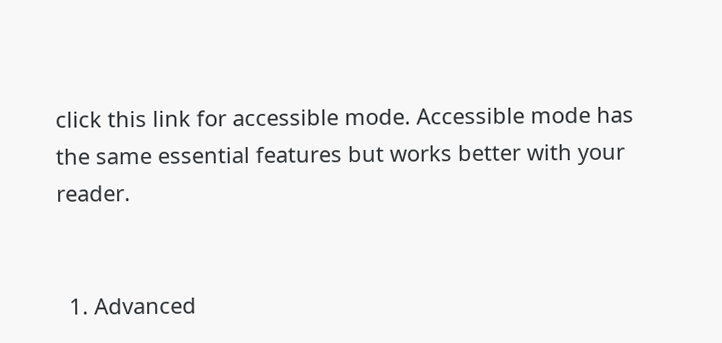click this link for accessible mode. Accessible mode has the same essential features but works better with your reader.


  1. Advanced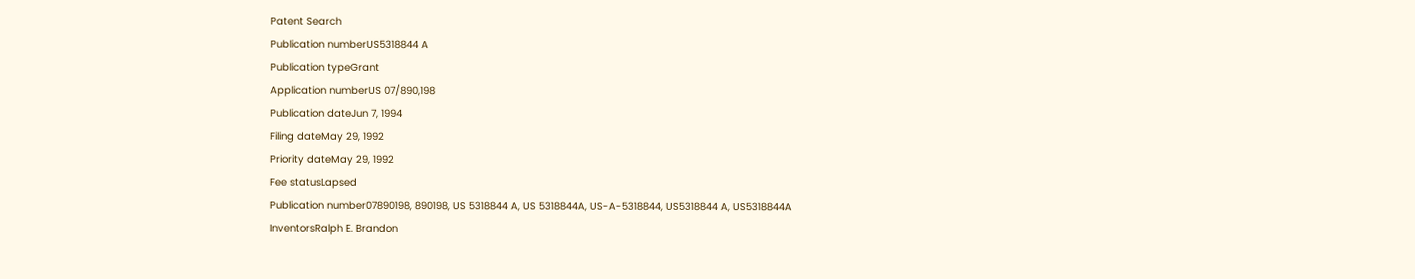Patent Search
Publication numberUS5318844 A
Publication typeGrant
Application numberUS 07/890,198
Publication dateJun 7, 1994
Filing dateMay 29, 1992
Priority dateMay 29, 1992
Fee statusLapsed
Publication number07890198, 890198, US 5318844 A, US 5318844A, US-A-5318844, US5318844 A, US5318844A
InventorsRalph E. Brandon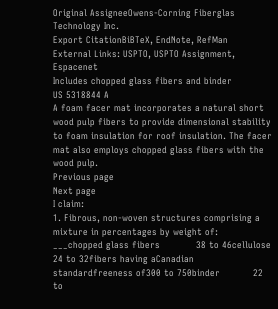Original AssigneeOwens-Corning Fiberglas Technology Inc.
Export CitationBiBTeX, EndNote, RefMan
External Links: USPTO, USPTO Assignment, Espacenet
Includes chopped glass fibers and binder
US 5318844 A
A foam facer mat incorporates a natural short wood pulp fibers to provide dimensional stability to foam insulation for roof insulation. The facer mat also employs chopped glass fibers with the wood pulp.
Previous page
Next page
I claim:
1. Fibrous, non-woven structures comprising a mixture in percentages by weight of:
___chopped glass fibers            38 to 46cellulose        24 to 32fibers having aCanadian standardfreeness of300 to 750binder           22 to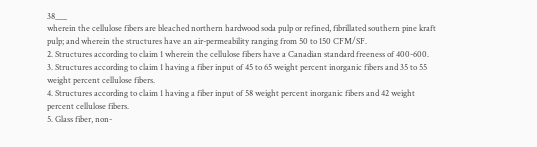38___
wherein the cellulose fibers are bleached northern hardwood soda pulp or refined, fibrillated southern pine kraft pulp; and wherein the structures have an air-permeability ranging from 50 to 150 CFM/SF.
2. Structures according to claim 1 wherein the cellulose fibers have a Canadian standard freeness of 400-600.
3. Structures according to claim 1 having a fiber input of 45 to 65 weight percent inorganic fibers and 35 to 55 weight percent cellulose fibers.
4. Structures according to claim 1 having a fiber input of 58 weight percent inorganic fibers and 42 weight percent cellulose fibers.
5. Glass fiber, non-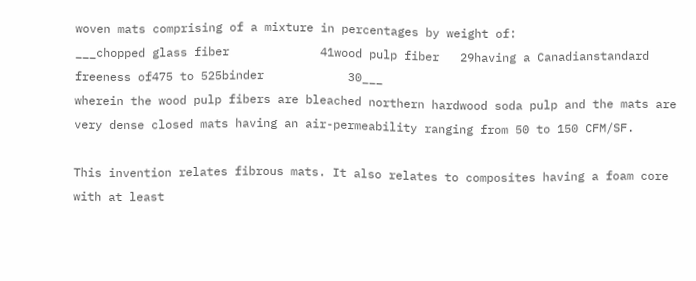woven mats comprising of a mixture in percentages by weight of:
___chopped glass fiber             41wood pulp fiber   29having a Canadianstandard freeness of475 to 525binder            30___
wherein the wood pulp fibers are bleached northern hardwood soda pulp and the mats are very dense closed mats having an air-permeability ranging from 50 to 150 CFM/SF.

This invention relates fibrous mats. It also relates to composites having a foam core with at least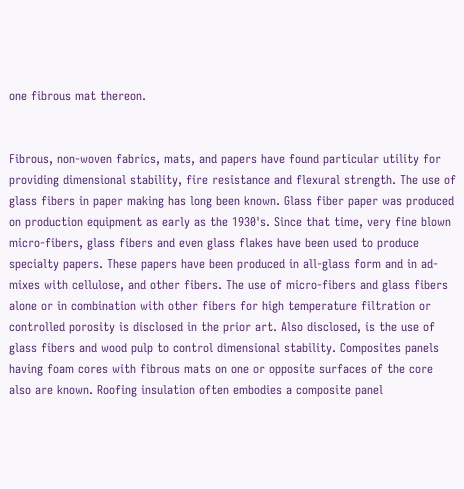one fibrous mat thereon.


Fibrous, non-woven fabrics, mats, and papers have found particular utility for providing dimensional stability, fire resistance and flexural strength. The use of glass fibers in paper making has long been known. Glass fiber paper was produced on production equipment as early as the 1930's. Since that time, very fine blown micro-fibers, glass fibers and even glass flakes have been used to produce specialty papers. These papers have been produced in all-glass form and in ad-mixes with cellulose, and other fibers. The use of micro-fibers and glass fibers alone or in combination with other fibers for high temperature filtration or controlled porosity is disclosed in the prior art. Also disclosed, is the use of glass fibers and wood pulp to control dimensional stability. Composites panels having foam cores with fibrous mats on one or opposite surfaces of the core also are known. Roofing insulation often embodies a composite panel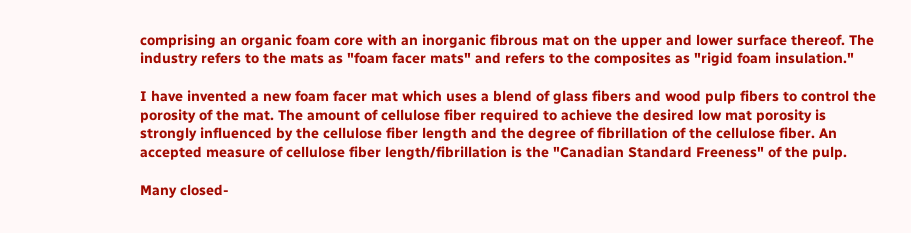comprising an organic foam core with an inorganic fibrous mat on the upper and lower surface thereof. The industry refers to the mats as "foam facer mats" and refers to the composites as "rigid foam insulation."

I have invented a new foam facer mat which uses a blend of glass fibers and wood pulp fibers to control the porosity of the mat. The amount of cellulose fiber required to achieve the desired low mat porosity is strongly influenced by the cellulose fiber length and the degree of fibrillation of the cellulose fiber. An accepted measure of cellulose fiber length/fibrillation is the "Canadian Standard Freeness" of the pulp.

Many closed-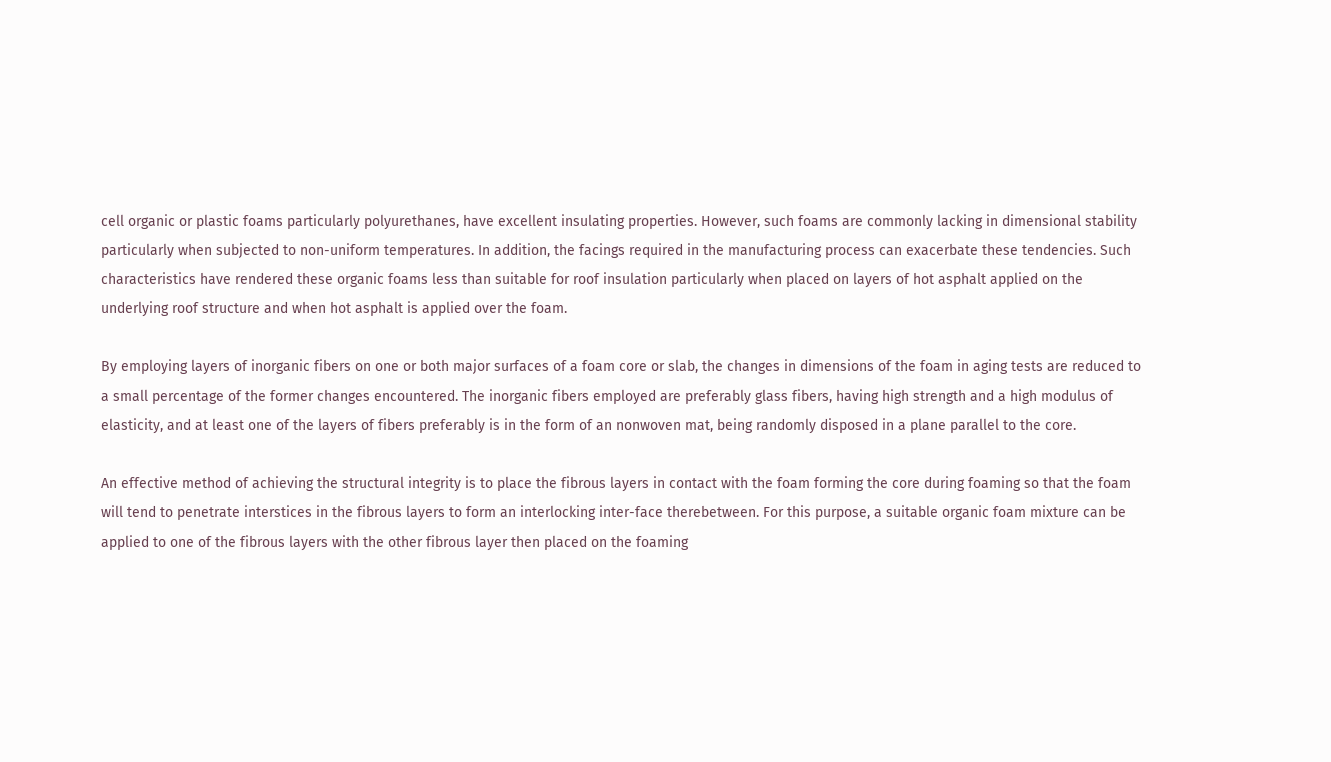cell organic or plastic foams particularly polyurethanes, have excellent insulating properties. However, such foams are commonly lacking in dimensional stability particularly when subjected to non-uniform temperatures. In addition, the facings required in the manufacturing process can exacerbate these tendencies. Such characteristics have rendered these organic foams less than suitable for roof insulation particularly when placed on layers of hot asphalt applied on the underlying roof structure and when hot asphalt is applied over the foam.

By employing layers of inorganic fibers on one or both major surfaces of a foam core or slab, the changes in dimensions of the foam in aging tests are reduced to a small percentage of the former changes encountered. The inorganic fibers employed are preferably glass fibers, having high strength and a high modulus of elasticity, and at least one of the layers of fibers preferably is in the form of an nonwoven mat, being randomly disposed in a plane parallel to the core.

An effective method of achieving the structural integrity is to place the fibrous layers in contact with the foam forming the core during foaming so that the foam will tend to penetrate interstices in the fibrous layers to form an interlocking inter-face therebetween. For this purpose, a suitable organic foam mixture can be applied to one of the fibrous layers with the other fibrous layer then placed on the foaming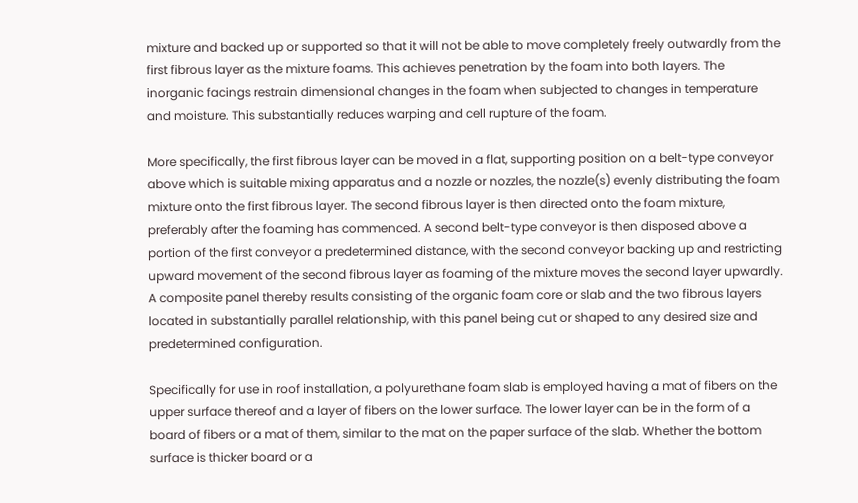mixture and backed up or supported so that it will not be able to move completely freely outwardly from the first fibrous layer as the mixture foams. This achieves penetration by the foam into both layers. The inorganic facings restrain dimensional changes in the foam when subjected to changes in temperature and moisture. This substantially reduces warping and cell rupture of the foam.

More specifically, the first fibrous layer can be moved in a flat, supporting position on a belt-type conveyor above which is suitable mixing apparatus and a nozzle or nozzles, the nozzle(s) evenly distributing the foam mixture onto the first fibrous layer. The second fibrous layer is then directed onto the foam mixture, preferably after the foaming has commenced. A second belt-type conveyor is then disposed above a portion of the first conveyor a predetermined distance, with the second conveyor backing up and restricting upward movement of the second fibrous layer as foaming of the mixture moves the second layer upwardly. A composite panel thereby results consisting of the organic foam core or slab and the two fibrous layers located in substantially parallel relationship, with this panel being cut or shaped to any desired size and predetermined configuration.

Specifically for use in roof installation, a polyurethane foam slab is employed having a mat of fibers on the upper surface thereof and a layer of fibers on the lower surface. The lower layer can be in the form of a board of fibers or a mat of them, similar to the mat on the paper surface of the slab. Whether the bottom surface is thicker board or a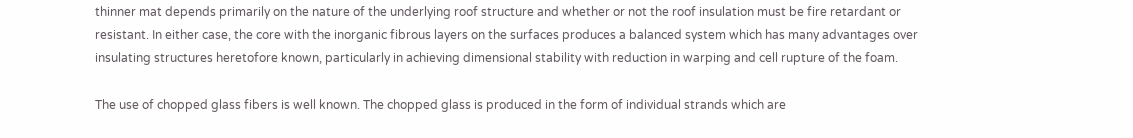thinner mat depends primarily on the nature of the underlying roof structure and whether or not the roof insulation must be fire retardant or resistant. In either case, the core with the inorganic fibrous layers on the surfaces produces a balanced system which has many advantages over insulating structures heretofore known, particularly in achieving dimensional stability with reduction in warping and cell rupture of the foam.

The use of chopped glass fibers is well known. The chopped glass is produced in the form of individual strands which are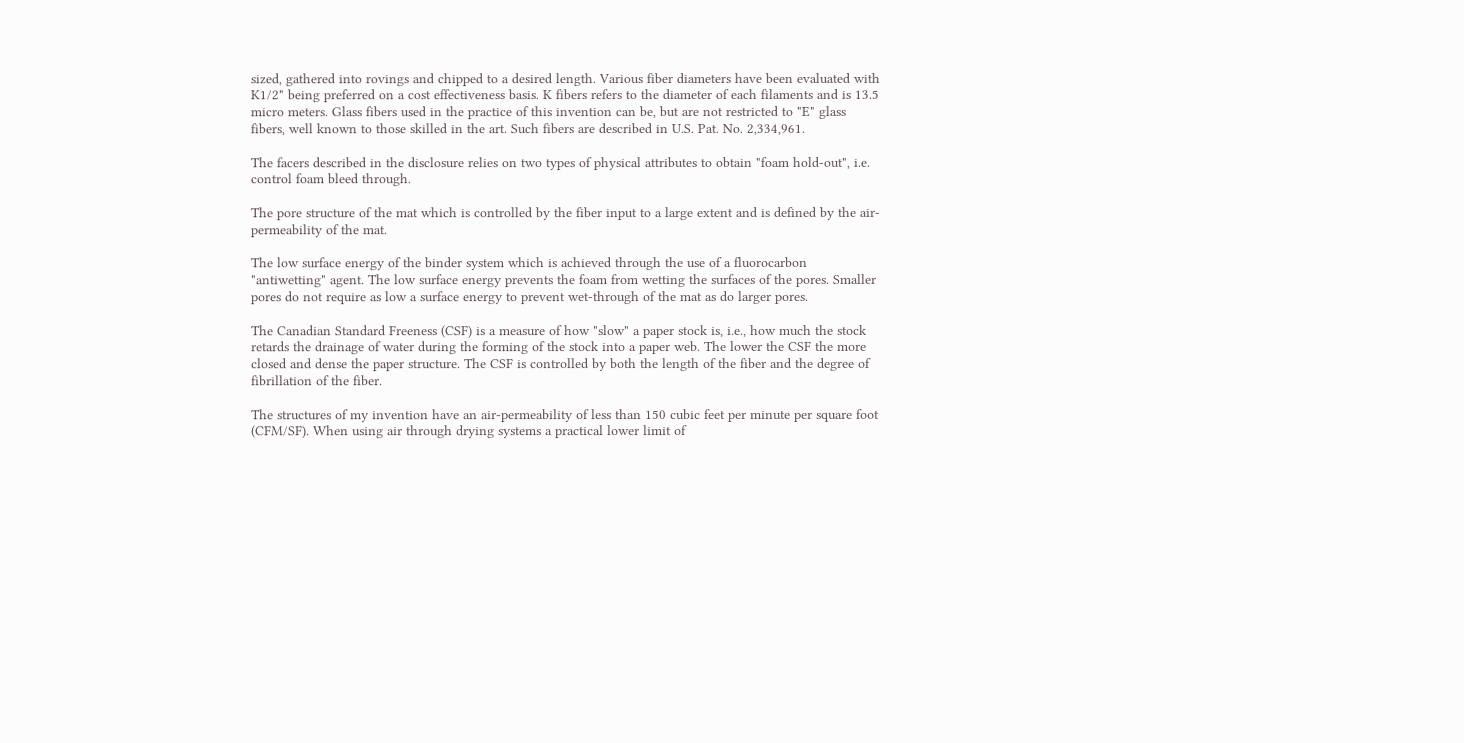sized, gathered into rovings and chipped to a desired length. Various fiber diameters have been evaluated with K1/2" being preferred on a cost effectiveness basis. K fibers refers to the diameter of each filaments and is 13.5 micro meters. Glass fibers used in the practice of this invention can be, but are not restricted to "E" glass fibers, well known to those skilled in the art. Such fibers are described in U.S. Pat. No. 2,334,961.

The facers described in the disclosure relies on two types of physical attributes to obtain "foam hold-out", i.e. control foam bleed through.

The pore structure of the mat which is controlled by the fiber input to a large extent and is defined by the air-permeability of the mat.

The low surface energy of the binder system which is achieved through the use of a fluorocarbon "antiwetting" agent. The low surface energy prevents the foam from wetting the surfaces of the pores. Smaller pores do not require as low a surface energy to prevent wet-through of the mat as do larger pores.

The Canadian Standard Freeness (CSF) is a measure of how "slow" a paper stock is, i.e., how much the stock retards the drainage of water during the forming of the stock into a paper web. The lower the CSF the more closed and dense the paper structure. The CSF is controlled by both the length of the fiber and the degree of fibrillation of the fiber.

The structures of my invention have an air-permeability of less than 150 cubic feet per minute per square foot (CFM/SF). When using air through drying systems a practical lower limit of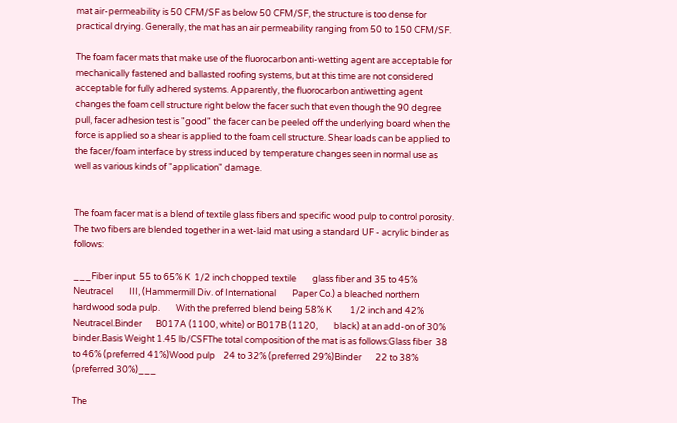mat air-permeability is 50 CFM/SF as below 50 CFM/SF, the structure is too dense for practical drying. Generally, the mat has an air permeability ranging from 50 to 150 CFM/SF.

The foam facer mats that make use of the fluorocarbon anti-wetting agent are acceptable for mechanically fastened and ballasted roofing systems, but at this time are not considered acceptable for fully adhered systems. Apparently, the fluorocarbon antiwetting agent changes the foam cell structure right below the facer such that even though the 90 degree pull, facer adhesion test is "good" the facer can be peeled off the underlying board when the force is applied so a shear is applied to the foam cell structure. Shear loads can be applied to the facer/foam interface by stress induced by temperature changes seen in normal use as well as various kinds of "application" damage.


The foam facer mat is a blend of textile glass fibers and specific wood pulp to control porosity. The two fibers are blended together in a wet-laid mat using a standard UF - acrylic binder as follows:

___Fiber input  55 to 65% K  1/2 inch chopped textile        glass fiber and 35 to 45% Neutracel        III, (Hammermill Div. of International        Paper Co.) a bleached northern        hardwood soda pulp.        With the preferred blend being 58% K         1/2 inch and 42% Neutracel.Binder       B017A (1100, white) or B017B (1120,        black) at an add-on of 30% binder.Basis Weight 1.45 lb/CSFThe total composition of the mat is as follows:Glass fiber  38 to 46% (preferred 41%)Wood pulp    24 to 32% (preferred 29%)Binder       22 to 38% (preferred 30%)___

The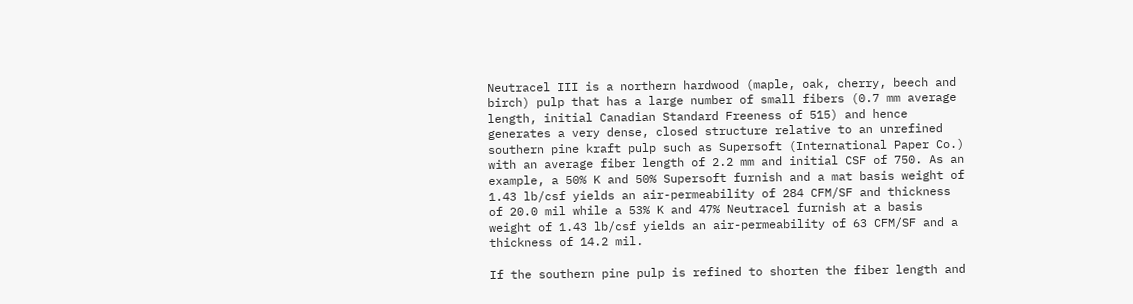Neutracel III is a northern hardwood (maple, oak, cherry, beech and birch) pulp that has a large number of small fibers (0.7 mm average length, initial Canadian Standard Freeness of 515) and hence generates a very dense, closed structure relative to an unrefined southern pine kraft pulp such as Supersoft (International Paper Co.) with an average fiber length of 2.2 mm and initial CSF of 750. As an example, a 50% K and 50% Supersoft furnish and a mat basis weight of 1.43 lb/csf yields an air-permeability of 284 CFM/SF and thickness of 20.0 mil while a 53% K and 47% Neutracel furnish at a basis weight of 1.43 lb/csf yields an air-permeability of 63 CFM/SF and a thickness of 14.2 mil.

If the southern pine pulp is refined to shorten the fiber length and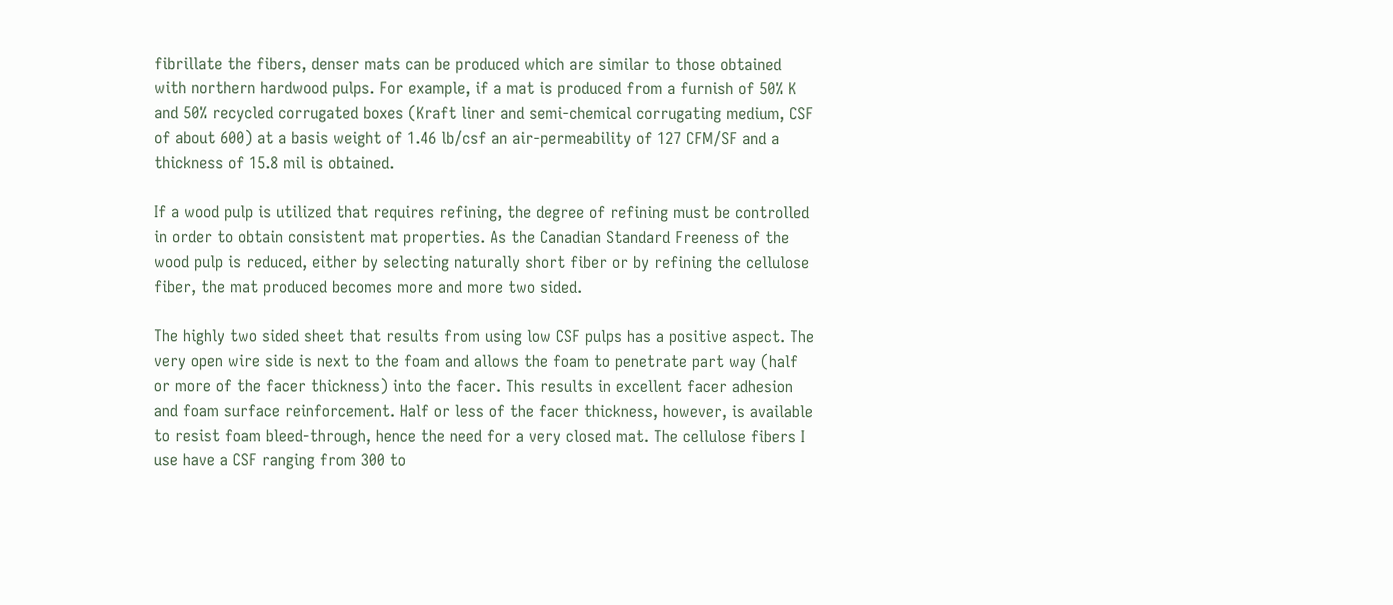fibrillate the fibers, denser mats can be produced which are similar to those obtained with northern hardwood pulps. For example, if a mat is produced from a furnish of 50% K and 50% recycled corrugated boxes (Kraft liner and semi-chemical corrugating medium, CSF of about 600) at a basis weight of 1.46 lb/csf an air-permeability of 127 CFM/SF and a thickness of 15.8 mil is obtained.

If a wood pulp is utilized that requires refining, the degree of refining must be controlled in order to obtain consistent mat properties. As the Canadian Standard Freeness of the wood pulp is reduced, either by selecting naturally short fiber or by refining the cellulose fiber, the mat produced becomes more and more two sided.

The highly two sided sheet that results from using low CSF pulps has a positive aspect. The very open wire side is next to the foam and allows the foam to penetrate part way (half or more of the facer thickness) into the facer. This results in excellent facer adhesion and foam surface reinforcement. Half or less of the facer thickness, however, is available to resist foam bleed-through, hence the need for a very closed mat. The cellulose fibers I use have a CSF ranging from 300 to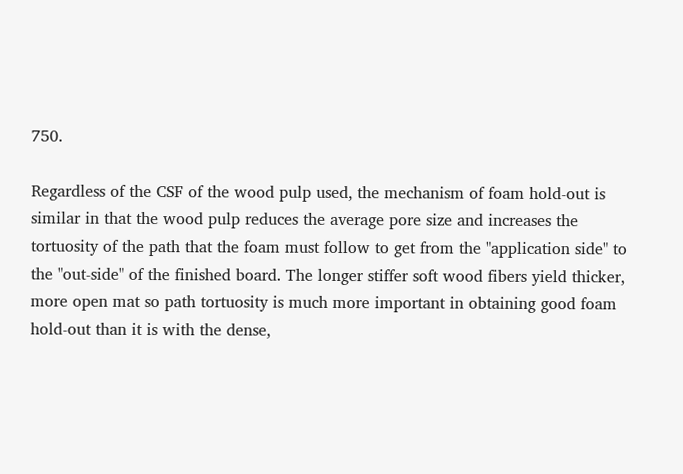750.

Regardless of the CSF of the wood pulp used, the mechanism of foam hold-out is similar in that the wood pulp reduces the average pore size and increases the tortuosity of the path that the foam must follow to get from the "application side" to the "out-side" of the finished board. The longer stiffer soft wood fibers yield thicker, more open mat so path tortuosity is much more important in obtaining good foam hold-out than it is with the dense,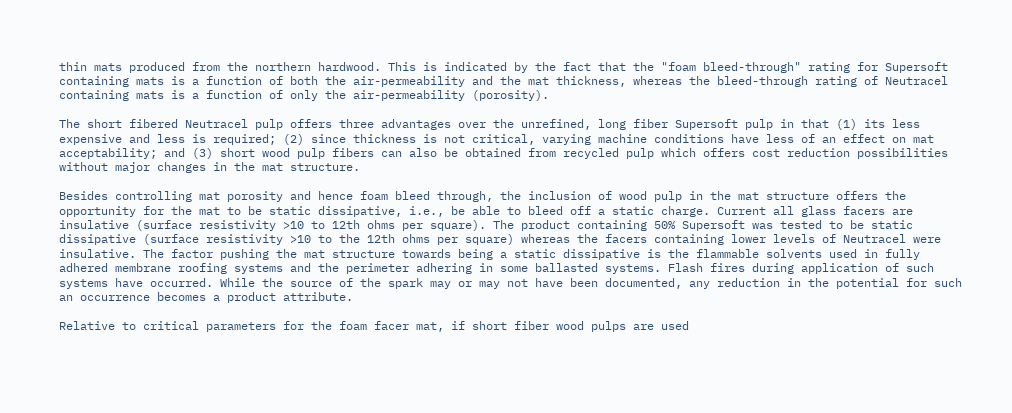thin mats produced from the northern hardwood. This is indicated by the fact that the "foam bleed-through" rating for Supersoft containing mats is a function of both the air-permeability and the mat thickness, whereas the bleed-through rating of Neutracel containing mats is a function of only the air-permeability (porosity).

The short fibered Neutracel pulp offers three advantages over the unrefined, long fiber Supersoft pulp in that (1) its less expensive and less is required; (2) since thickness is not critical, varying machine conditions have less of an effect on mat acceptability; and (3) short wood pulp fibers can also be obtained from recycled pulp which offers cost reduction possibilities without major changes in the mat structure.

Besides controlling mat porosity and hence foam bleed through, the inclusion of wood pulp in the mat structure offers the opportunity for the mat to be static dissipative, i.e., be able to bleed off a static charge. Current all glass facers are insulative (surface resistivity >10 to 12th ohms per square). The product containing 50% Supersoft was tested to be static dissipative (surface resistivity >10 to the 12th ohms per square) whereas the facers containing lower levels of Neutracel were insulative. The factor pushing the mat structure towards being a static dissipative is the flammable solvents used in fully adhered membrane roofing systems and the perimeter adhering in some ballasted systems. Flash fires during application of such systems have occurred. While the source of the spark may or may not have been documented, any reduction in the potential for such an occurrence becomes a product attribute.

Relative to critical parameters for the foam facer mat, if short fiber wood pulps are used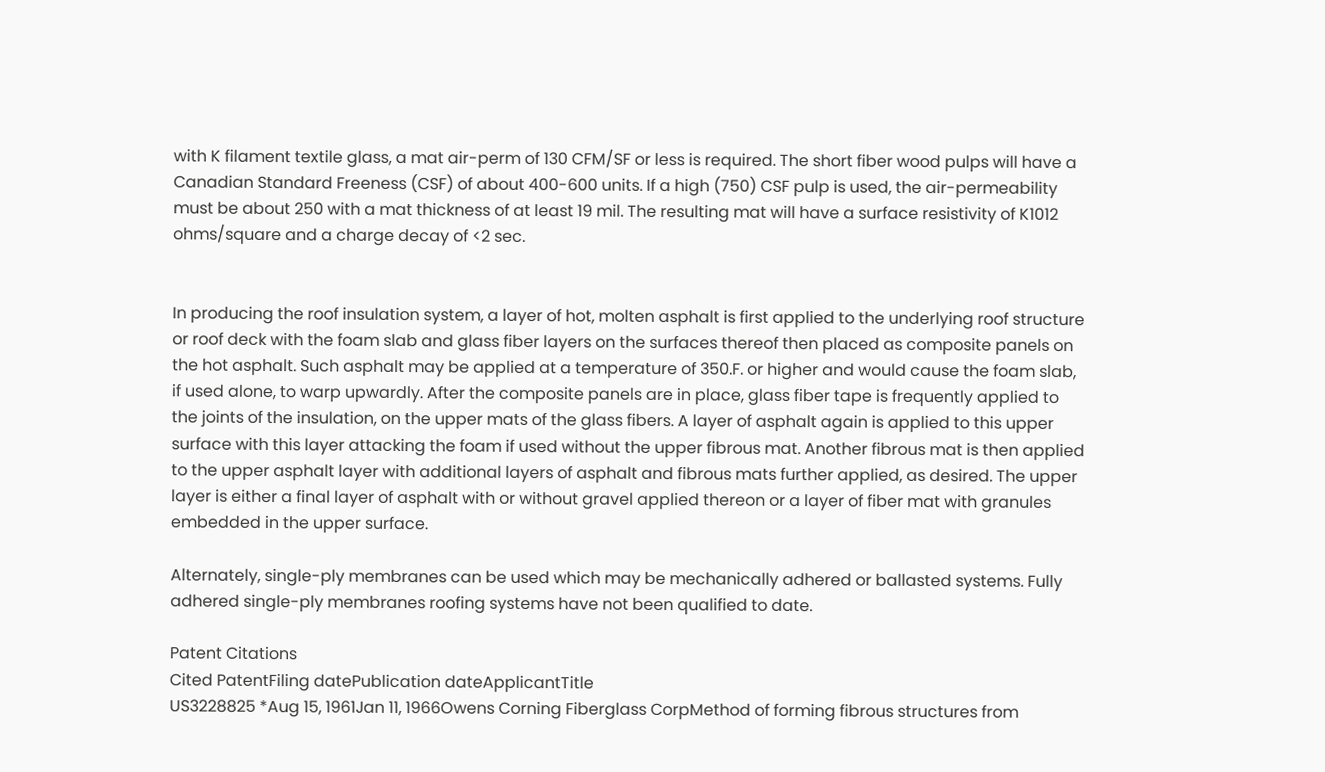with K filament textile glass, a mat air-perm of 130 CFM/SF or less is required. The short fiber wood pulps will have a Canadian Standard Freeness (CSF) of about 400-600 units. If a high (750) CSF pulp is used, the air-permeability must be about 250 with a mat thickness of at least 19 mil. The resulting mat will have a surface resistivity of K1012 ohms/square and a charge decay of <2 sec.


In producing the roof insulation system, a layer of hot, molten asphalt is first applied to the underlying roof structure or roof deck with the foam slab and glass fiber layers on the surfaces thereof then placed as composite panels on the hot asphalt. Such asphalt may be applied at a temperature of 350.F. or higher and would cause the foam slab, if used alone, to warp upwardly. After the composite panels are in place, glass fiber tape is frequently applied to the joints of the insulation, on the upper mats of the glass fibers. A layer of asphalt again is applied to this upper surface with this layer attacking the foam if used without the upper fibrous mat. Another fibrous mat is then applied to the upper asphalt layer with additional layers of asphalt and fibrous mats further applied, as desired. The upper layer is either a final layer of asphalt with or without gravel applied thereon or a layer of fiber mat with granules embedded in the upper surface.

Alternately, single-ply membranes can be used which may be mechanically adhered or ballasted systems. Fully adhered single-ply membranes roofing systems have not been qualified to date.

Patent Citations
Cited PatentFiling datePublication dateApplicantTitle
US3228825 *Aug 15, 1961Jan 11, 1966Owens Corning Fiberglass CorpMethod of forming fibrous structures from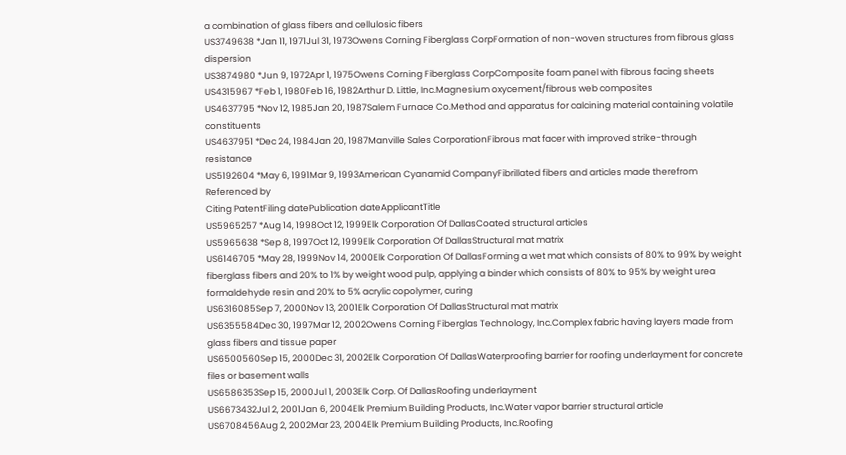a combination of glass fibers and cellulosic fibers
US3749638 *Jan 11, 1971Jul 31, 1973Owens Corning Fiberglass CorpFormation of non-woven structures from fibrous glass dispersion
US3874980 *Jun 9, 1972Apr 1, 1975Owens Corning Fiberglass CorpComposite foam panel with fibrous facing sheets
US4315967 *Feb 1, 1980Feb 16, 1982Arthur D. Little, Inc.Magnesium oxycement/fibrous web composites
US4637795 *Nov 12, 1985Jan 20, 1987Salem Furnace Co.Method and apparatus for calcining material containing volatile constituents
US4637951 *Dec 24, 1984Jan 20, 1987Manville Sales CorporationFibrous mat facer with improved strike-through resistance
US5192604 *May 6, 1991Mar 9, 1993American Cyanamid CompanyFibrillated fibers and articles made therefrom
Referenced by
Citing PatentFiling datePublication dateApplicantTitle
US5965257 *Aug 14, 1998Oct 12, 1999Elk Corporation Of DallasCoated structural articles
US5965638 *Sep 8, 1997Oct 12, 1999Elk Corporation Of DallasStructural mat matrix
US6146705 *May 28, 1999Nov 14, 2000Elk Corporation Of DallasForming a wet mat which consists of 80% to 99% by weight fiberglass fibers and 20% to 1% by weight wood pulp, applying a binder which consists of 80% to 95% by weight urea formaldehyde resin and 20% to 5% acrylic copolymer, curing
US6316085Sep 7, 2000Nov 13, 2001Elk Corporation Of DallasStructural mat matrix
US6355584Dec 30, 1997Mar 12, 2002Owens Corning Fiberglas Technology, Inc.Complex fabric having layers made from glass fibers and tissue paper
US6500560Sep 15, 2000Dec 31, 2002Elk Corporation Of DallasWaterproofing barrier for roofing underlayment for concrete files or basement walls
US6586353Sep 15, 2000Jul 1, 2003Elk Corp. Of DallasRoofing underlayment
US6673432Jul 2, 2001Jan 6, 2004Elk Premium Building Products, Inc.Water vapor barrier structural article
US6708456Aug 2, 2002Mar 23, 2004Elk Premium Building Products, Inc.Roofing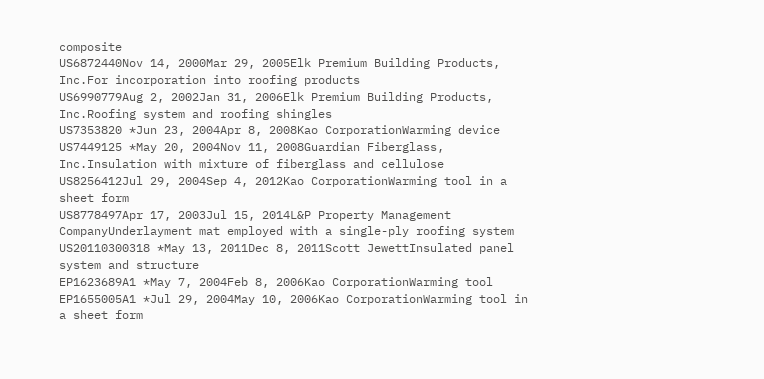composite
US6872440Nov 14, 2000Mar 29, 2005Elk Premium Building Products, Inc.For incorporation into roofing products
US6990779Aug 2, 2002Jan 31, 2006Elk Premium Building Products, Inc.Roofing system and roofing shingles
US7353820 *Jun 23, 2004Apr 8, 2008Kao CorporationWarming device
US7449125 *May 20, 2004Nov 11, 2008Guardian Fiberglass, Inc.Insulation with mixture of fiberglass and cellulose
US8256412Jul 29, 2004Sep 4, 2012Kao CorporationWarming tool in a sheet form
US8778497Apr 17, 2003Jul 15, 2014L&P Property Management CompanyUnderlayment mat employed with a single-ply roofing system
US20110300318 *May 13, 2011Dec 8, 2011Scott JewettInsulated panel system and structure
EP1623689A1 *May 7, 2004Feb 8, 2006Kao CorporationWarming tool
EP1655005A1 *Jul 29, 2004May 10, 2006Kao CorporationWarming tool in a sheet form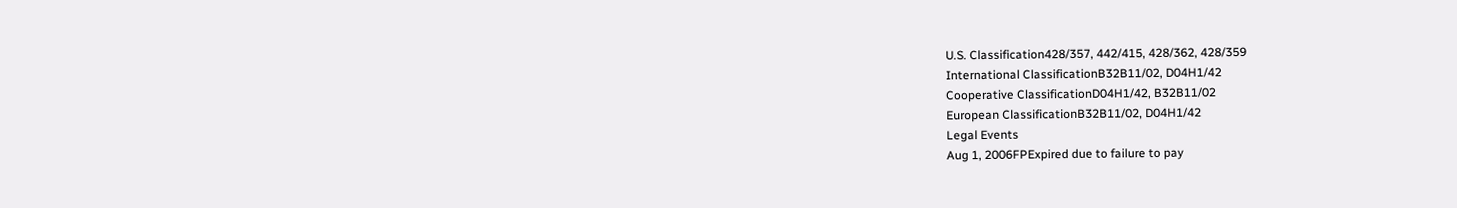U.S. Classification428/357, 442/415, 428/362, 428/359
International ClassificationB32B11/02, D04H1/42
Cooperative ClassificationD04H1/42, B32B11/02
European ClassificationB32B11/02, D04H1/42
Legal Events
Aug 1, 2006FPExpired due to failure to pay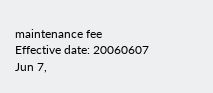maintenance fee
Effective date: 20060607
Jun 7,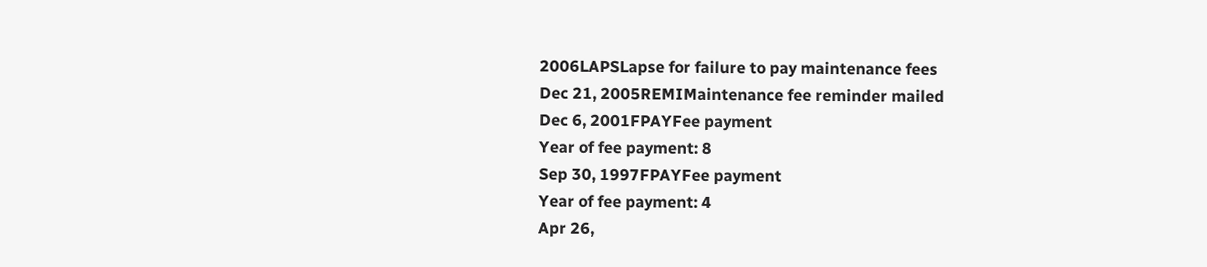2006LAPSLapse for failure to pay maintenance fees
Dec 21, 2005REMIMaintenance fee reminder mailed
Dec 6, 2001FPAYFee payment
Year of fee payment: 8
Sep 30, 1997FPAYFee payment
Year of fee payment: 4
Apr 26,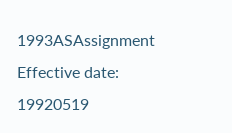1993ASAssignment
Effective date: 19920519